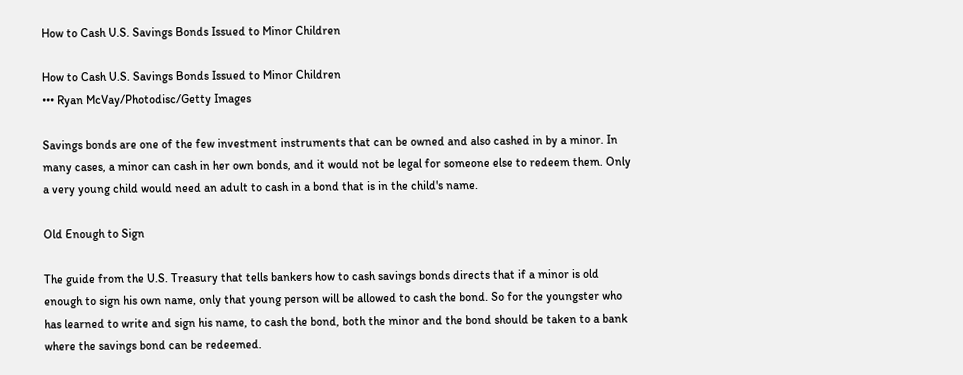How to Cash U.S. Savings Bonds Issued to Minor Children

How to Cash U.S. Savings Bonds Issued to Minor Children
••• Ryan McVay/Photodisc/Getty Images

Savings bonds are one of the few investment instruments that can be owned and also cashed in by a minor. In many cases, a minor can cash in her own bonds, and it would not be legal for someone else to redeem them. Only a very young child would need an adult to cash in a bond that is in the child's name.

Old Enough to Sign

The guide from the U.S. Treasury that tells bankers how to cash savings bonds directs that if a minor is old enough to sign his own name, only that young person will be allowed to cash the bond. So for the youngster who has learned to write and sign his name, to cash the bond, both the minor and the bond should be taken to a bank where the savings bond can be redeemed.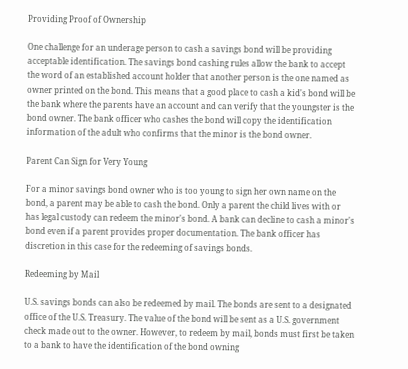Providing Proof of Ownership

One challenge for an underage person to cash a savings bond will be providing acceptable identification. The savings bond cashing rules allow the bank to accept the word of an established account holder that another person is the one named as owner printed on the bond. This means that a good place to cash a kid's bond will be the bank where the parents have an account and can verify that the youngster is the bond owner. The bank officer who cashes the bond will copy the identification information of the adult who confirms that the minor is the bond owner.

Parent Can Sign for Very Young

For a minor savings bond owner who is too young to sign her own name on the bond, a parent may be able to cash the bond. Only a parent the child lives with or has legal custody can redeem the minor's bond. A bank can decline to cash a minor's bond even if a parent provides proper documentation. The bank officer has discretion in this case for the redeeming of savings bonds.

Redeeming by Mail

U.S. savings bonds can also be redeemed by mail. The bonds are sent to a designated office of the U.S. Treasury. The value of the bond will be sent as a U.S. government check made out to the owner. However, to redeem by mail, bonds must first be taken to a bank to have the identification of the bond owning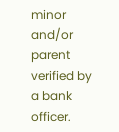minor and/or parent verified by a bank officer.